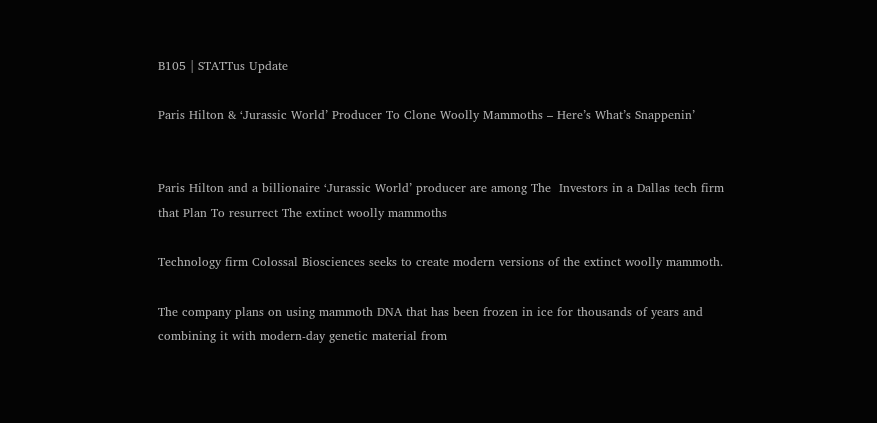B105 | STATTus Update

Paris Hilton & ‘Jurassic World’ Producer To Clone Woolly Mammoths – Here’s What’s Snappenin’


Paris Hilton and a billionaire ‘Jurassic World’ producer are among The  Investors in a Dallas tech firm that Plan To resurrect The extinct woolly mammoths

Technology firm Colossal Biosciences seeks to create modern versions of the extinct woolly mammoth.

The company plans on using mammoth DNA that has been frozen in ice for thousands of years and combining it with modern-day genetic material from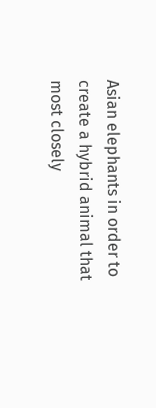Asian elephants in order to create a hybrid animal that most closely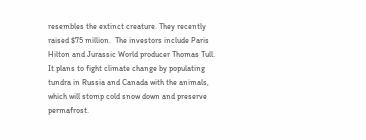resembles the extinct creature. They recently raised $75 million.  The investors include Paris Hilton and Jurassic World producer Thomas Tull.  It plans to fight climate change by populating tundra in Russia and Canada with the animals, which will stomp cold snow down and preserve permafrost.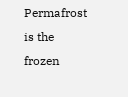Permafrost is the frozen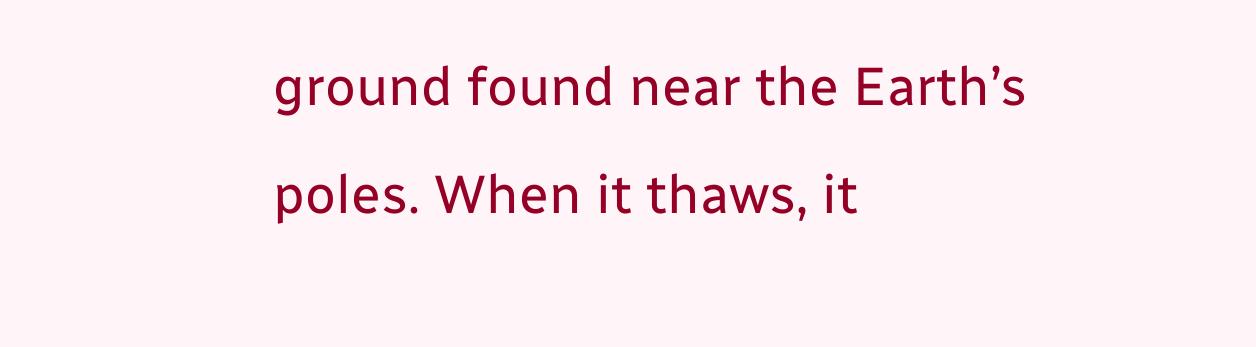ground found near the Earth’s poles. When it thaws, it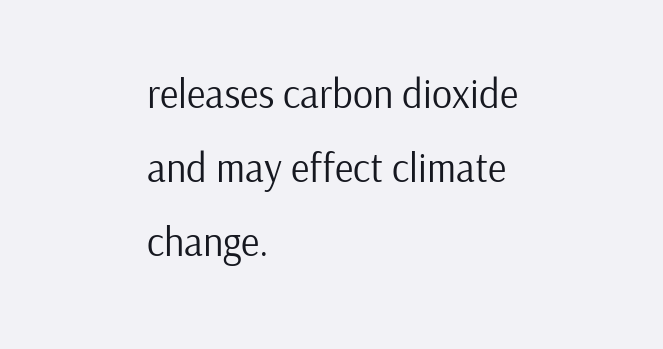releases carbon dioxide and may effect climate change.